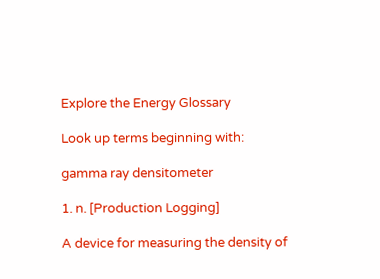Explore the Energy Glossary

Look up terms beginning with:

gamma ray densitometer

1. n. [Production Logging]

A device for measuring the density of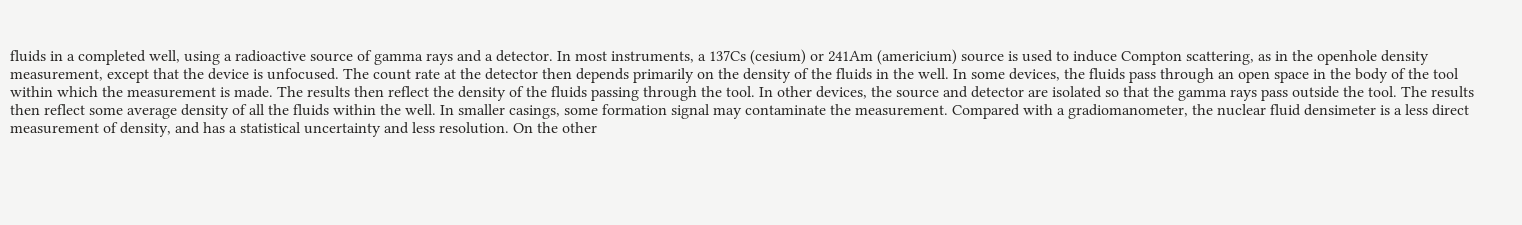fluids in a completed well, using a radioactive source of gamma rays and a detector. In most instruments, a 137Cs (cesium) or 241Am (americium) source is used to induce Compton scattering, as in the openhole density measurement, except that the device is unfocused. The count rate at the detector then depends primarily on the density of the fluids in the well. In some devices, the fluids pass through an open space in the body of the tool within which the measurement is made. The results then reflect the density of the fluids passing through the tool. In other devices, the source and detector are isolated so that the gamma rays pass outside the tool. The results then reflect some average density of all the fluids within the well. In smaller casings, some formation signal may contaminate the measurement. Compared with a gradiomanometer, the nuclear fluid densimeter is a less direct measurement of density, and has a statistical uncertainty and less resolution. On the other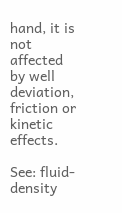hand, it is not affected by well deviation, friction or kinetic effects.

See: fluid-density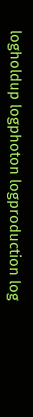logholdup logphoton logproduction log